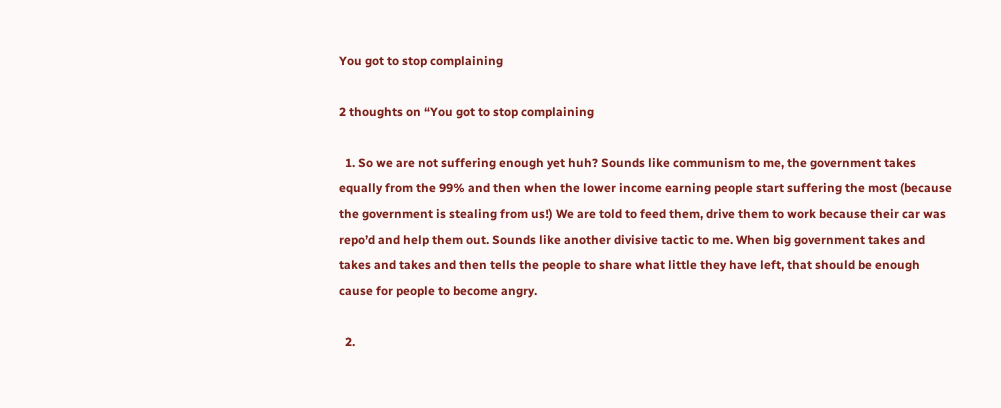You got to stop complaining

2 thoughts on “You got to stop complaining

  1. So we are not suffering enough yet huh? Sounds like communism to me, the government takes equally from the 99% and then when the lower income earning people start suffering the most (because the government is stealing from us!) We are told to feed them, drive them to work because their car was repo’d and help them out. Sounds like another divisive tactic to me. When big government takes and takes and takes and then tells the people to share what little they have left, that should be enough cause for people to become angry.

  2.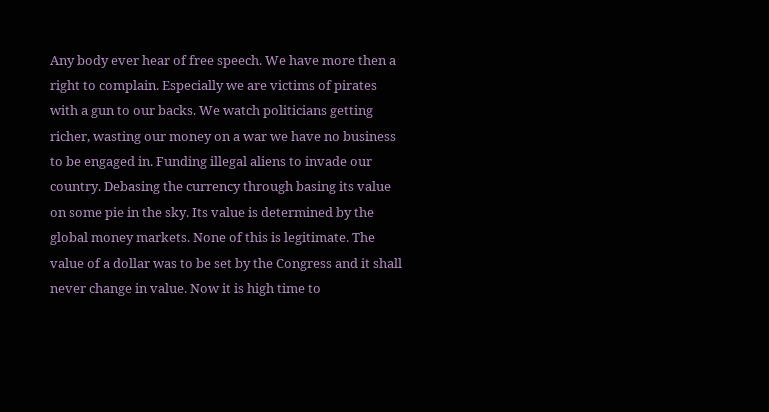Any body ever hear of free speech. We have more then a right to complain. Especially we are victims of pirates with a gun to our backs. We watch politicians getting richer, wasting our money on a war we have no business to be engaged in. Funding illegal aliens to invade our country. Debasing the currency through basing its value on some pie in the sky. Its value is determined by the global money markets. None of this is legitimate. The value of a dollar was to be set by the Congress and it shall never change in value. Now it is high time to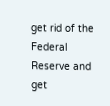get rid of the Federal Reserve and get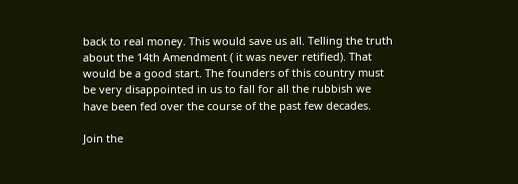back to real money. This would save us all. Telling the truth about the 14th Amendment ( it was never retified). That would be a good start. The founders of this country must be very disappointed in us to fall for all the rubbish we have been fed over the course of the past few decades.

Join the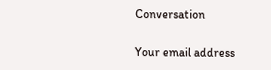Conversation

Your email address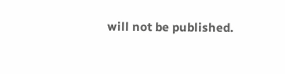will not be published.